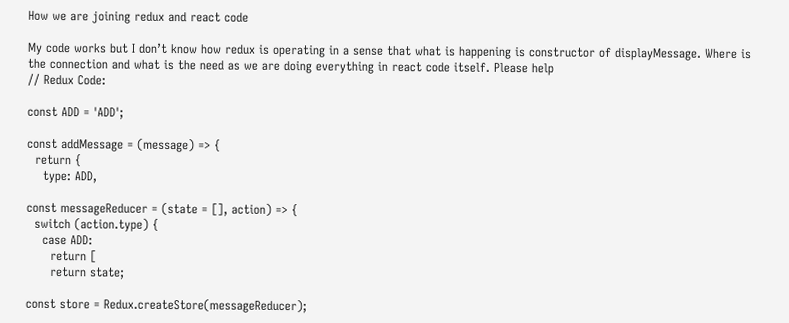How we are joining redux and react code

My code works but I don’t know how redux is operating in a sense that what is happening is constructor of displayMessage. Where is the connection and what is the need as we are doing everything in react code itself. Please help
// Redux Code:

const ADD = 'ADD';

const addMessage = (message) => {
  return {
    type: ADD,

const messageReducer = (state = [], action) => {
  switch (action.type) {
    case ADD:
      return [
      return state;

const store = Redux.createStore(messageReducer);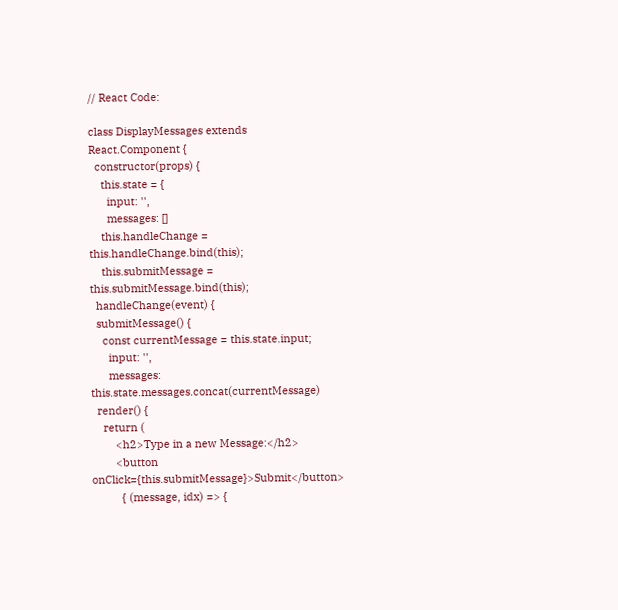// React Code:

class DisplayMessages extends React.Component {
  constructor(props) {
    this.state = {
      input: '',
      messages: []
    this.handleChange = this.handleChange.bind(this);
    this.submitMessage = this.submitMessage.bind(this);
  handleChange(event) {
  submitMessage() {
    const currentMessage = this.state.input;
      input: '',
      messages: this.state.messages.concat(currentMessage)
  render() {
    return (
        <h2>Type in a new Message:</h2>
        <button onClick={this.submitMessage}>Submit</button>
          { (message, idx) => {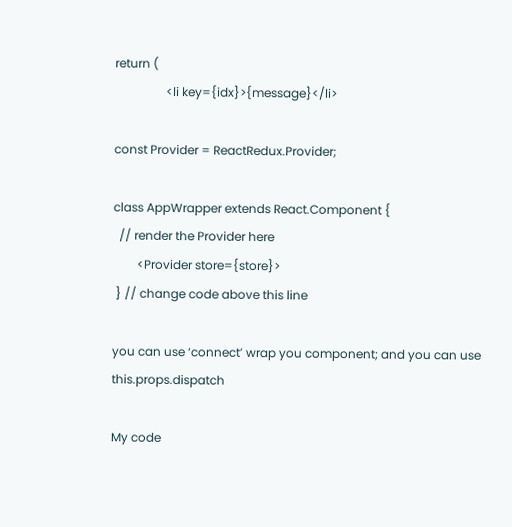return (
                 <li key={idx}>{message}</li>

const Provider = ReactRedux.Provider;

class AppWrapper extends React.Component {
  // render the Provider here
        <Provider store={store}>
 } // change code above this line

you can use ‘connect’ wrap you component; and you can use this.props.dispatch

My code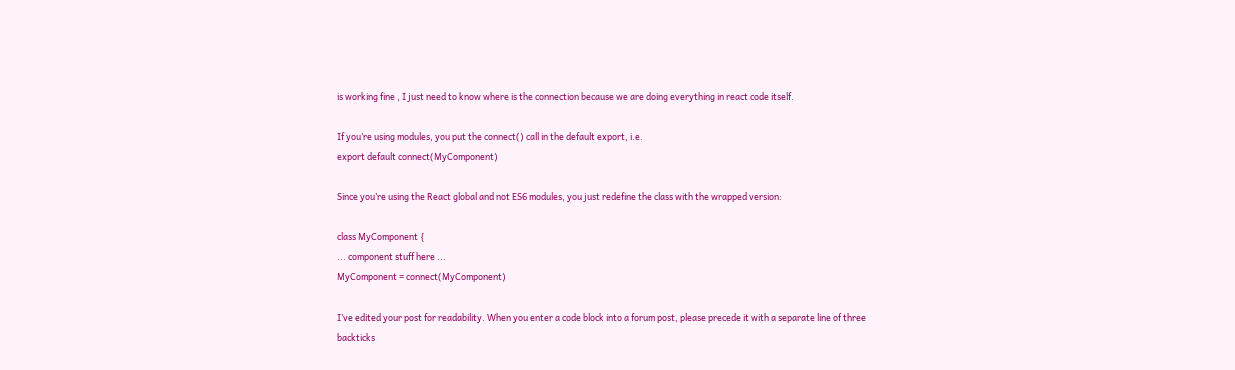is working fine , I just need to know where is the connection because we are doing everything in react code itself.

If you’re using modules, you put the connect() call in the default export, i.e.
export default connect(MyComponent)

Since you’re using the React global and not ES6 modules, you just redefine the class with the wrapped version:

class MyComponent {
... component stuff here ...
MyComponent = connect(MyComponent)

I’ve edited your post for readability. When you enter a code block into a forum post, please precede it with a separate line of three backticks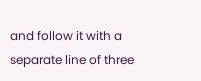and follow it with a separate line of three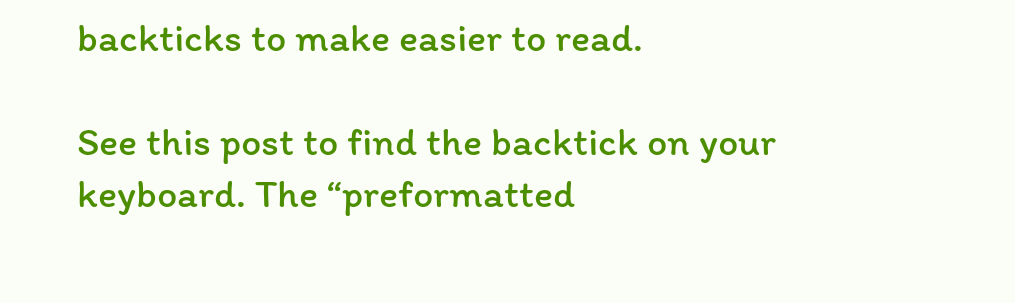backticks to make easier to read.

See this post to find the backtick on your keyboard. The “preformatted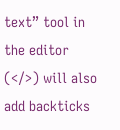text” tool in the editor (</>) will also add backticks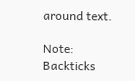around text.

Note: Backticks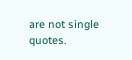are not single quotes.